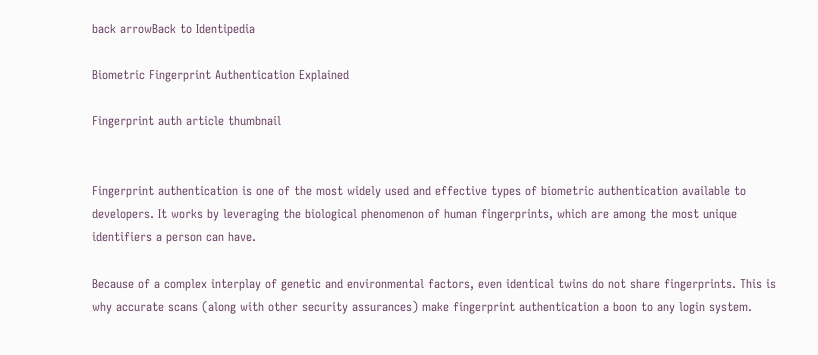back arrowBack to Identipedia

Biometric Fingerprint Authentication Explained

Fingerprint auth article thumbnail


Fingerprint authentication is one of the most widely used and effective types of biometric authentication available to developers. It works by leveraging the biological phenomenon of human fingerprints, which are among the most unique identifiers a person can have.

Because of a complex interplay of genetic and environmental factors, even identical twins do not share fingerprints. This is why accurate scans (along with other security assurances) make fingerprint authentication a boon to any login system.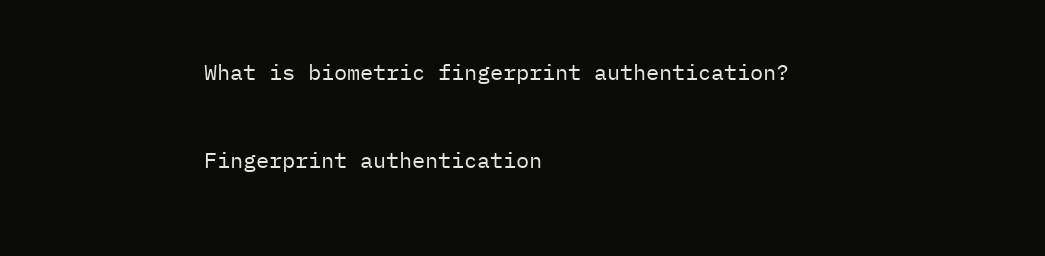What is biometric fingerprint authentication?

Fingerprint authentication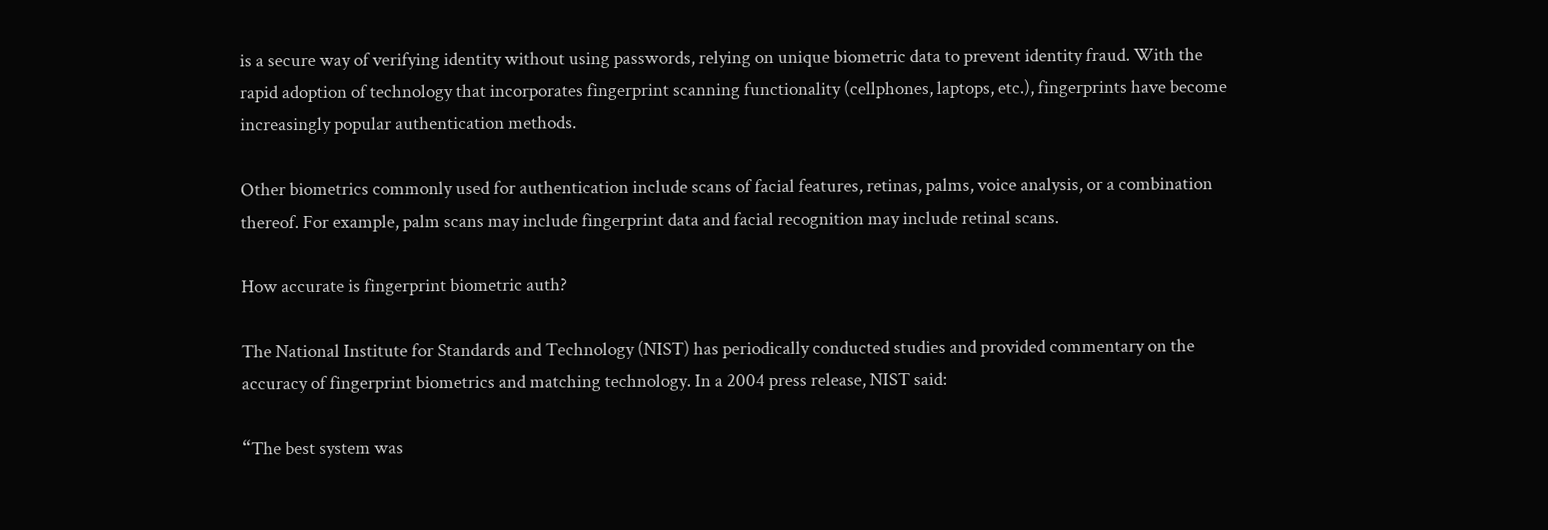is a secure way of verifying identity without using passwords, relying on unique biometric data to prevent identity fraud. With the rapid adoption of technology that incorporates fingerprint scanning functionality (cellphones, laptops, etc.), fingerprints have become increasingly popular authentication methods.

Other biometrics commonly used for authentication include scans of facial features, retinas, palms, voice analysis, or a combination thereof. For example, palm scans may include fingerprint data and facial recognition may include retinal scans.

How accurate is fingerprint biometric auth?

The National Institute for Standards and Technology (NIST) has periodically conducted studies and provided commentary on the accuracy of fingerprint biometrics and matching technology. In a 2004 press release, NIST said:

“The best system was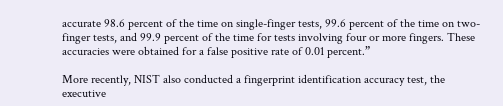accurate 98.6 percent of the time on single-finger tests, 99.6 percent of the time on two-finger tests, and 99.9 percent of the time for tests involving four or more fingers. These accuracies were obtained for a false positive rate of 0.01 percent.”

More recently, NIST also conducted a fingerprint identification accuracy test, the executive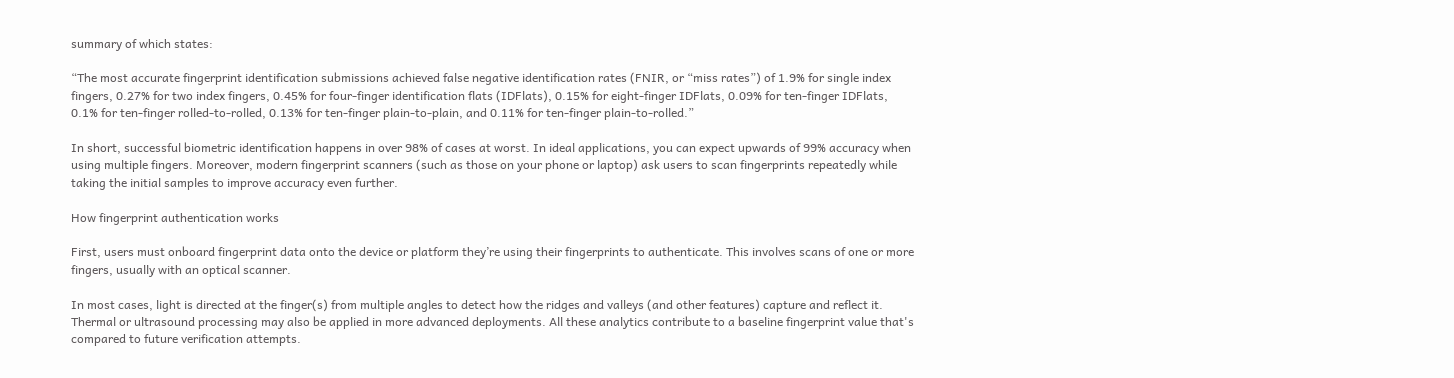summary of which states:

“The most accurate fingerprint identification submissions achieved false negative identification rates (FNIR, or “miss rates”) of 1.9% for single index fingers, 0.27% for two index fingers, 0.45% for four-finger identification flats (IDFlats), 0.15% for eight-finger IDFlats, 0.09% for ten-finger IDFlats, 0.1% for ten-finger rolled-to-rolled, 0.13% for ten-finger plain-to-plain, and 0.11% for ten-finger plain-to-rolled.”

In short, successful biometric identification happens in over 98% of cases at worst. In ideal applications, you can expect upwards of 99% accuracy when using multiple fingers. Moreover, modern fingerprint scanners (such as those on your phone or laptop) ask users to scan fingerprints repeatedly while taking the initial samples to improve accuracy even further.

How fingerprint authentication works

First, users must onboard fingerprint data onto the device or platform they’re using their fingerprints to authenticate. This involves scans of one or more fingers, usually with an optical scanner.

In most cases, light is directed at the finger(s) from multiple angles to detect how the ridges and valleys (and other features) capture and reflect it. Thermal or ultrasound processing may also be applied in more advanced deployments. All these analytics contribute to a baseline fingerprint value that's compared to future verification attempts.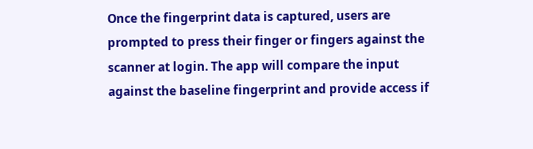Once the fingerprint data is captured, users are prompted to press their finger or fingers against the scanner at login. The app will compare the input against the baseline fingerprint and provide access if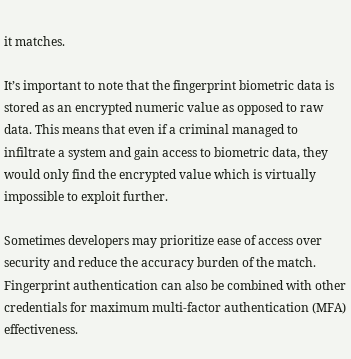it matches.

It’s important to note that the fingerprint biometric data is stored as an encrypted numeric value as opposed to raw data. This means that even if a criminal managed to infiltrate a system and gain access to biometric data, they would only find the encrypted value which is virtually impossible to exploit further.

Sometimes developers may prioritize ease of access over security and reduce the accuracy burden of the match. Fingerprint authentication can also be combined with other credentials for maximum multi-factor authentication (MFA) effectiveness.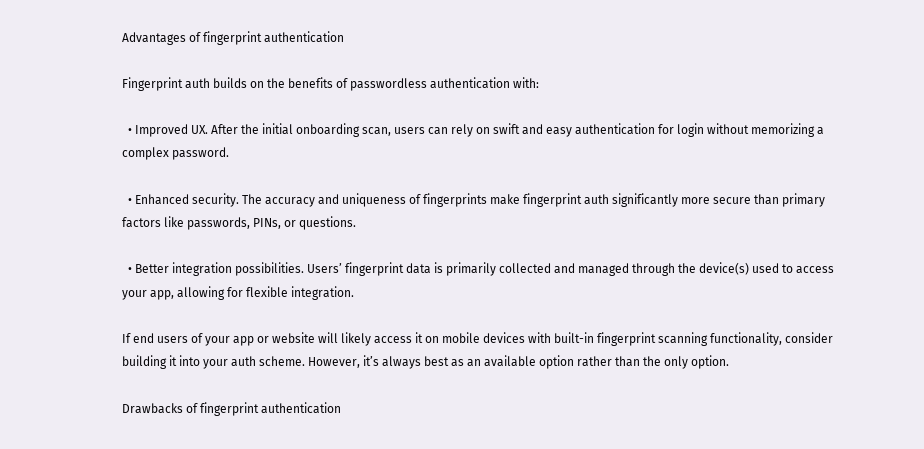Advantages of fingerprint authentication

Fingerprint auth builds on the benefits of passwordless authentication with:

  • Improved UX. After the initial onboarding scan, users can rely on swift and easy authentication for login without memorizing a complex password.

  • Enhanced security. The accuracy and uniqueness of fingerprints make fingerprint auth significantly more secure than primary factors like passwords, PINs, or questions.

  • Better integration possibilities. Users’ fingerprint data is primarily collected and managed through the device(s) used to access your app, allowing for flexible integration.

If end users of your app or website will likely access it on mobile devices with built-in fingerprint scanning functionality, consider building it into your auth scheme. However, it’s always best as an available option rather than the only option.

Drawbacks of fingerprint authentication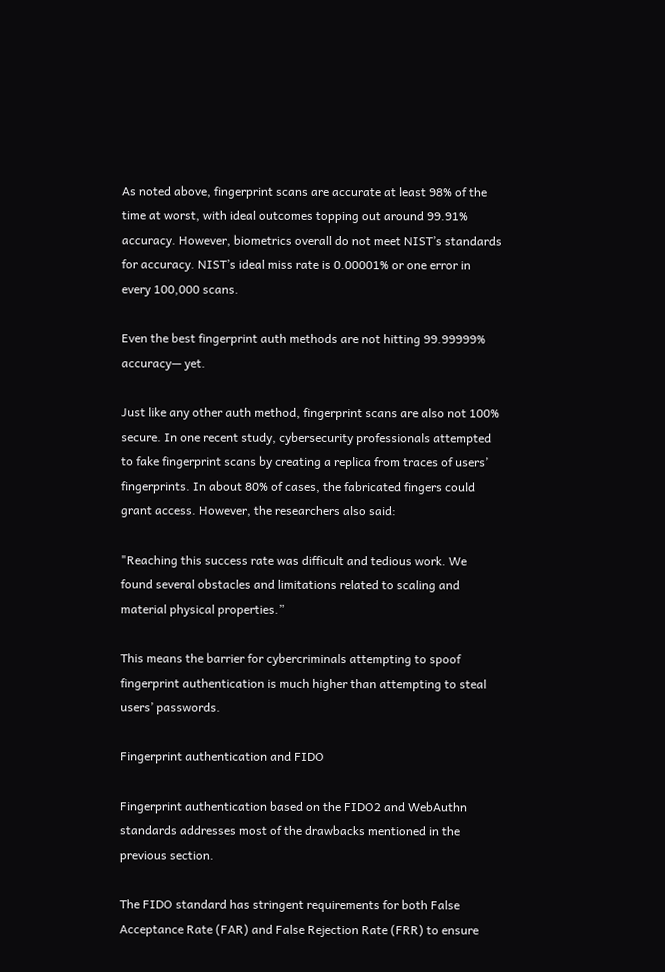As noted above, fingerprint scans are accurate at least 98% of the time at worst, with ideal outcomes topping out around 99.91% accuracy. However, biometrics overall do not meet NIST’s standards for accuracy. NIST’s ideal miss rate is 0.00001% or one error in every 100,000 scans.

Even the best fingerprint auth methods are not hitting 99.99999% accuracy— yet.

Just like any other auth method, fingerprint scans are also not 100% secure. In one recent study, cybersecurity professionals attempted to fake fingerprint scans by creating a replica from traces of users’ fingerprints. In about 80% of cases, the fabricated fingers could grant access. However, the researchers also said:

"Reaching this success rate was difficult and tedious work. We found several obstacles and limitations related to scaling and material physical properties.”

This means the barrier for cybercriminals attempting to spoof fingerprint authentication is much higher than attempting to steal users’ passwords.

Fingerprint authentication and FIDO

Fingerprint authentication based on the FIDO2 and WebAuthn standards addresses most of the drawbacks mentioned in the previous section.

The FIDO standard has stringent requirements for both False Acceptance Rate (FAR) and False Rejection Rate (FRR) to ensure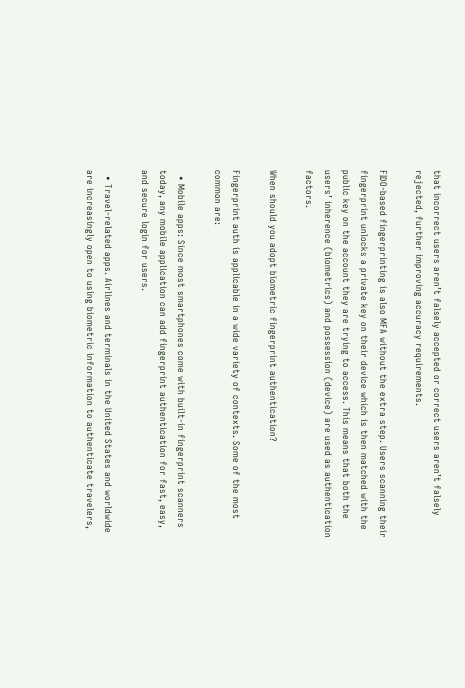that incorrect users aren’t falsely accepted or correct users aren’t falsely rejected, further improving accuracy requirements.

FIDO-based fingerprinting is also MFA without the extra step. Users scanning their fingerprint unlocks a private key on their device which is then matched with the public key on the account they are trying to access. This means that both the users’ inherence (biometrics) and possession (device) are used as authentication factors.

When should you adopt biometric fingerprint authentication?

Fingerprint auth is applicable in a wide variety of contexts. Some of the most common are:

  • Mobile apps: Since most smartphones come with built-in fingerprint scanners today, any mobile application can add fingerprint authentication for fast, easy, and secure login for users.

  • Travel-related apps. Airlines and terminals in the United States and worldwide are increasingly open to using biometric information to authenticate travelers,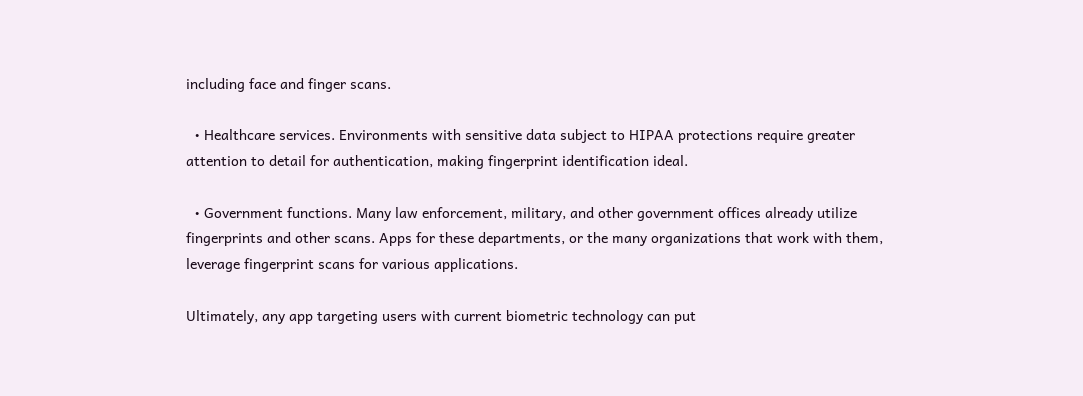including face and finger scans.

  • Healthcare services. Environments with sensitive data subject to HIPAA protections require greater attention to detail for authentication, making fingerprint identification ideal.

  • Government functions. Many law enforcement, military, and other government offices already utilize fingerprints and other scans. Apps for these departments, or the many organizations that work with them, leverage fingerprint scans for various applications.

Ultimately, any app targeting users with current biometric technology can put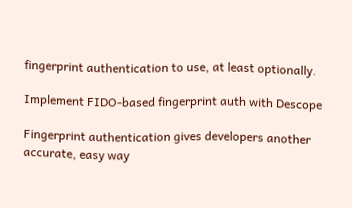fingerprint authentication to use, at least optionally.

Implement FIDO-based fingerprint auth with Descope

Fingerprint authentication gives developers another accurate, easy way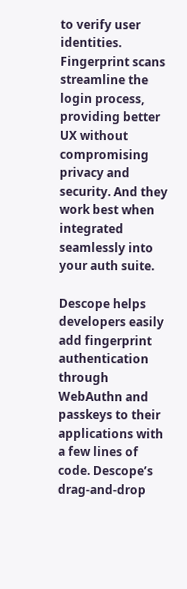to verify user identities. Fingerprint scans streamline the login process, providing better UX without compromising privacy and security. And they work best when integrated seamlessly into your auth suite.

Descope helps developers easily add fingerprint authentication through WebAuthn and passkeys to their applications with a few lines of code. Descope’s drag-and-drop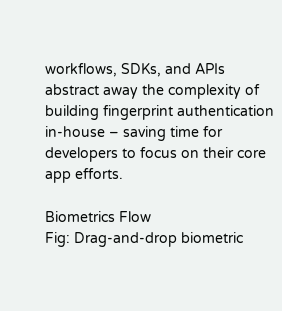workflows, SDKs, and APIs abstract away the complexity of building fingerprint authentication in-house – saving time for developers to focus on their core app efforts.

Biometrics Flow
Fig: Drag-and-drop biometric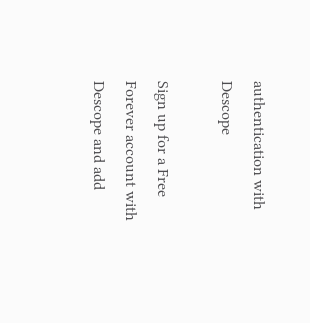authentication with Descope

Sign up for a Free Forever account with Descope and add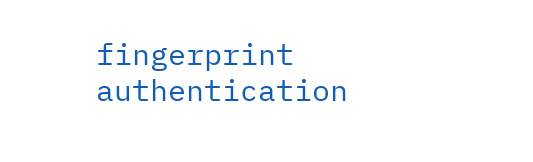fingerprint authentication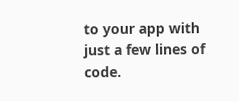to your app with just a few lines of code.